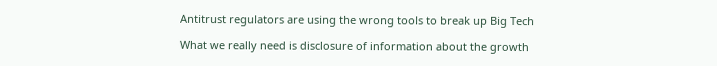Antitrust regulators are using the wrong tools to break up Big Tech

What we really need is disclosure of information about the growth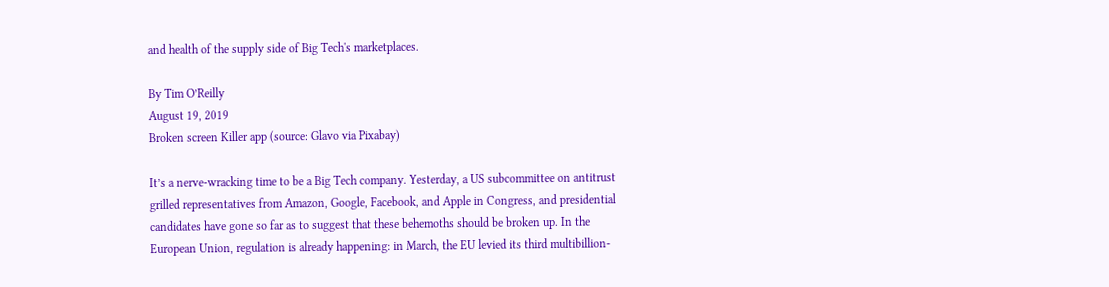and health of the supply side of Big Tech's marketplaces.

By Tim O’Reilly
August 19, 2019
Broken screen Killer app (source: Glavo via Pixabay)

It’s a nerve-wracking time to be a Big Tech company. Yesterday, a US subcommittee on antitrust grilled representatives from Amazon, Google, Facebook, and Apple in Congress, and presidential candidates have gone so far as to suggest that these behemoths should be broken up. In the European Union, regulation is already happening: in March, the EU levied its third multibillion-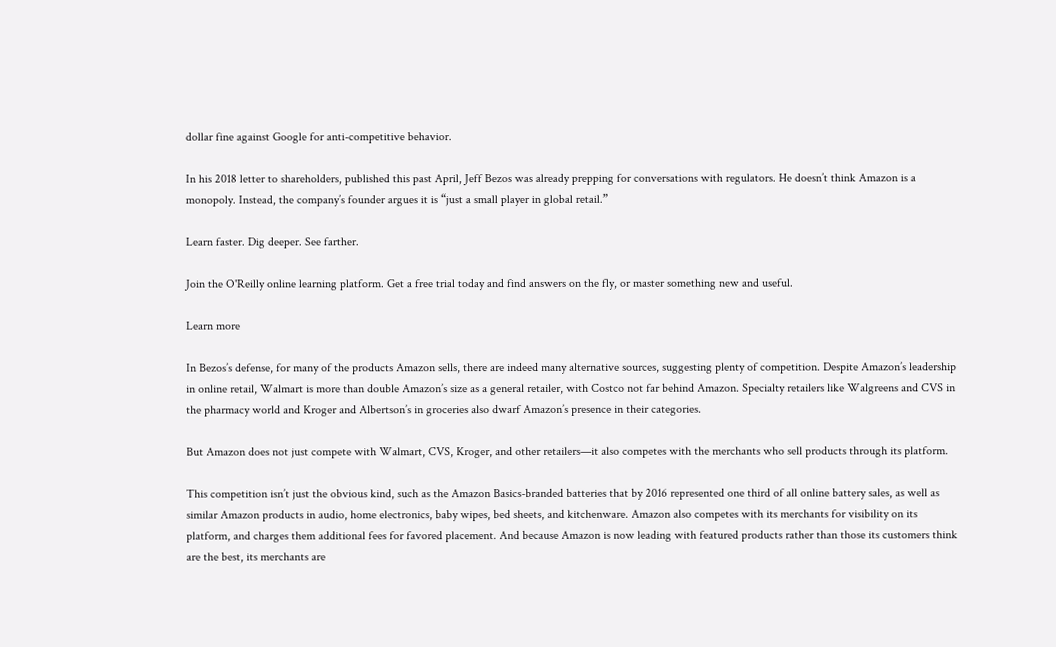dollar fine against Google for anti-competitive behavior.

In his 2018 letter to shareholders, published this past April, Jeff Bezos was already prepping for conversations with regulators. He doesn’t think Amazon is a monopoly. Instead, the company’s founder argues it is “just a small player in global retail.”

Learn faster. Dig deeper. See farther.

Join the O'Reilly online learning platform. Get a free trial today and find answers on the fly, or master something new and useful.

Learn more

In Bezos’s defense, for many of the products Amazon sells, there are indeed many alternative sources, suggesting plenty of competition. Despite Amazon’s leadership in online retail, Walmart is more than double Amazon’s size as a general retailer, with Costco not far behind Amazon. Specialty retailers like Walgreens and CVS in the pharmacy world and Kroger and Albertson’s in groceries also dwarf Amazon’s presence in their categories.

But Amazon does not just compete with Walmart, CVS, Kroger, and other retailers—it also competes with the merchants who sell products through its platform.

This competition isn’t just the obvious kind, such as the Amazon Basics-branded batteries that by 2016 represented one third of all online battery sales, as well as similar Amazon products in audio, home electronics, baby wipes, bed sheets, and kitchenware. Amazon also competes with its merchants for visibility on its platform, and charges them additional fees for favored placement. And because Amazon is now leading with featured products rather than those its customers think are the best, its merchants are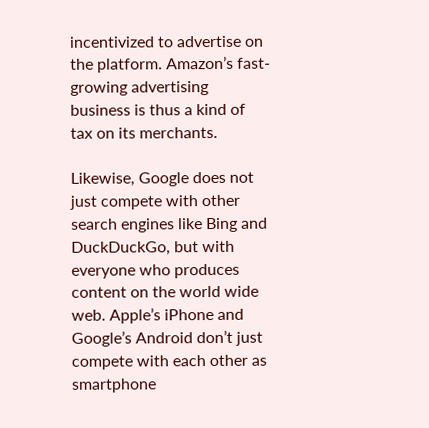incentivized to advertise on the platform. Amazon’s fast-growing advertising business is thus a kind of tax on its merchants.

Likewise, Google does not just compete with other search engines like Bing and DuckDuckGo, but with everyone who produces content on the world wide web. Apple’s iPhone and Google’s Android don’t just compete with each other as smartphone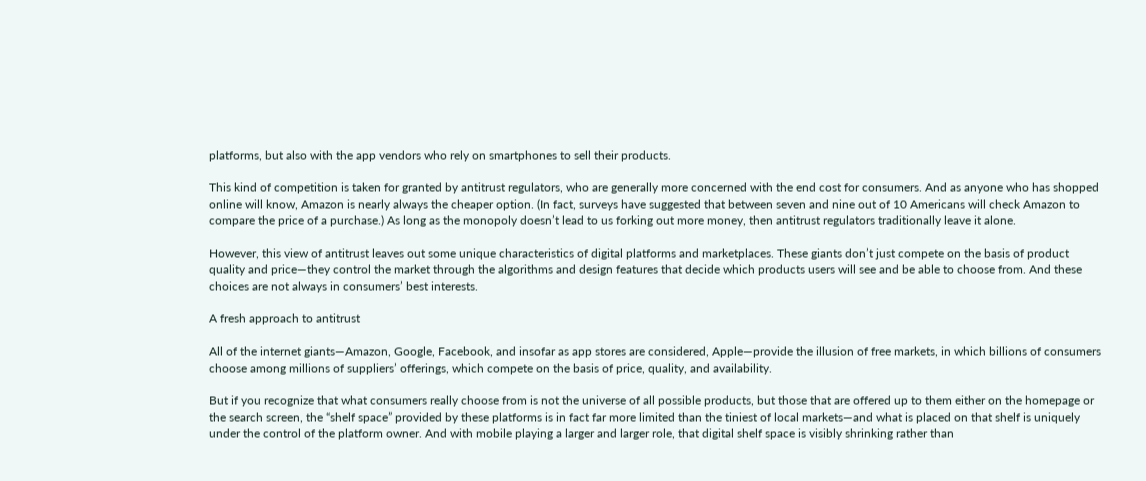platforms, but also with the app vendors who rely on smartphones to sell their products.

This kind of competition is taken for granted by antitrust regulators, who are generally more concerned with the end cost for consumers. And as anyone who has shopped online will know, Amazon is nearly always the cheaper option. (In fact, surveys have suggested that between seven and nine out of 10 Americans will check Amazon to compare the price of a purchase.) As long as the monopoly doesn’t lead to us forking out more money, then antitrust regulators traditionally leave it alone.

However, this view of antitrust leaves out some unique characteristics of digital platforms and marketplaces. These giants don’t just compete on the basis of product quality and price—they control the market through the algorithms and design features that decide which products users will see and be able to choose from. And these choices are not always in consumers’ best interests.

A fresh approach to antitrust

All of the internet giants—Amazon, Google, Facebook, and insofar as app stores are considered, Apple—provide the illusion of free markets, in which billions of consumers choose among millions of suppliers’ offerings, which compete on the basis of price, quality, and availability.

But if you recognize that what consumers really choose from is not the universe of all possible products, but those that are offered up to them either on the homepage or the search screen, the “shelf space” provided by these platforms is in fact far more limited than the tiniest of local markets—and what is placed on that shelf is uniquely under the control of the platform owner. And with mobile playing a larger and larger role, that digital shelf space is visibly shrinking rather than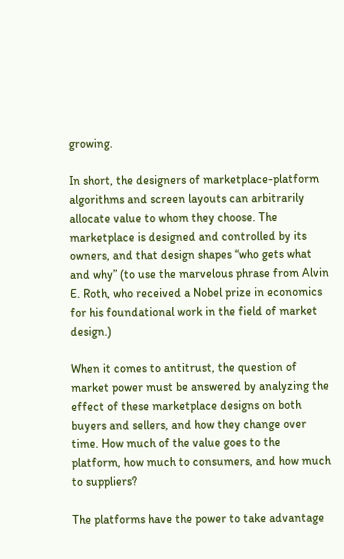growing.

In short, the designers of marketplace-platform algorithms and screen layouts can arbitrarily allocate value to whom they choose. The marketplace is designed and controlled by its owners, and that design shapes “who gets what and why” (to use the marvelous phrase from Alvin E. Roth, who received a Nobel prize in economics for his foundational work in the field of market design.)

When it comes to antitrust, the question of market power must be answered by analyzing the effect of these marketplace designs on both buyers and sellers, and how they change over time. How much of the value goes to the platform, how much to consumers, and how much to suppliers?

The platforms have the power to take advantage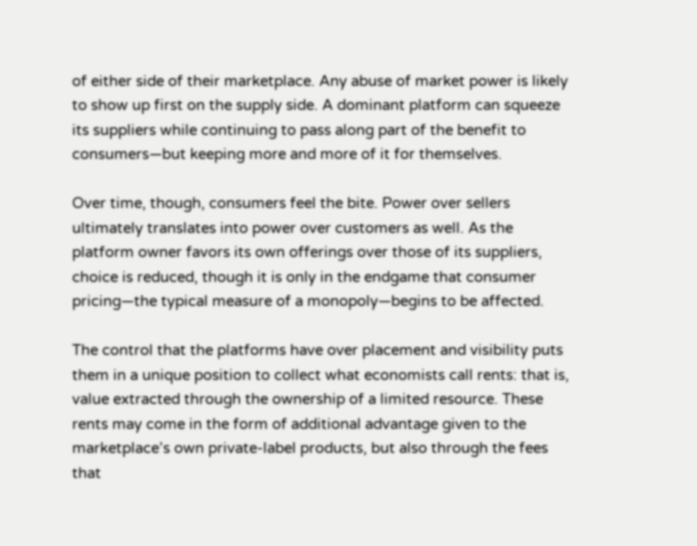of either side of their marketplace. Any abuse of market power is likely to show up first on the supply side. A dominant platform can squeeze its suppliers while continuing to pass along part of the benefit to consumers—but keeping more and more of it for themselves.

Over time, though, consumers feel the bite. Power over sellers ultimately translates into power over customers as well. As the platform owner favors its own offerings over those of its suppliers, choice is reduced, though it is only in the endgame that consumer pricing—the typical measure of a monopoly—begins to be affected.

The control that the platforms have over placement and visibility puts them in a unique position to collect what economists call rents: that is, value extracted through the ownership of a limited resource. These rents may come in the form of additional advantage given to the marketplace’s own private-label products, but also through the fees that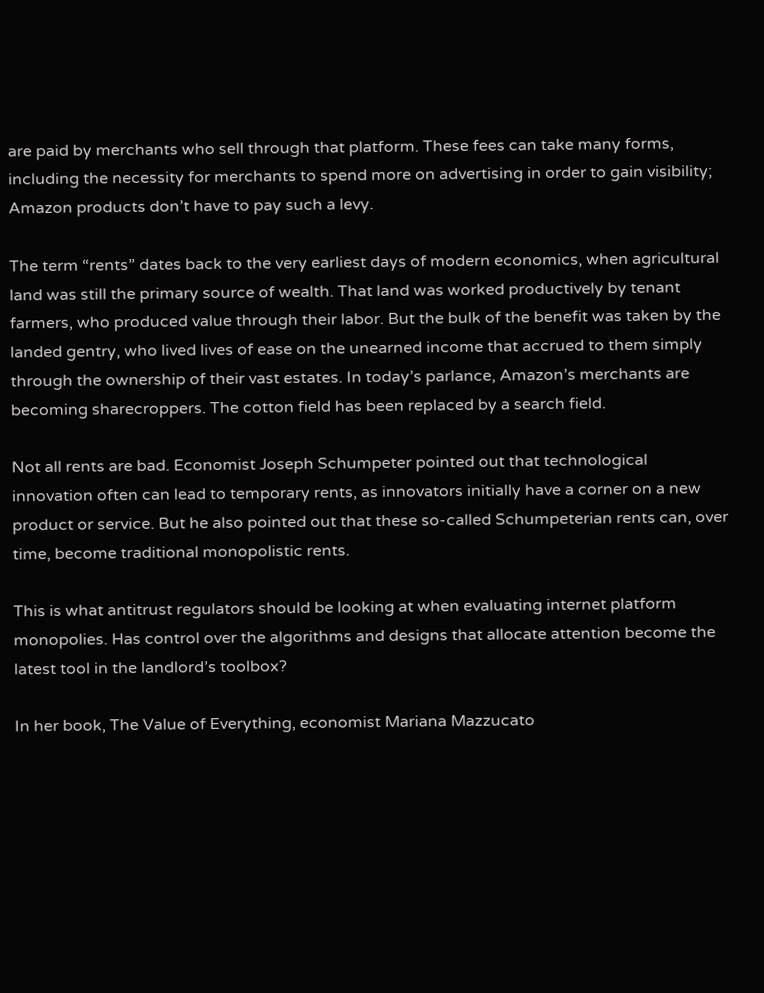are paid by merchants who sell through that platform. These fees can take many forms, including the necessity for merchants to spend more on advertising in order to gain visibility; Amazon products don’t have to pay such a levy.

The term “rents” dates back to the very earliest days of modern economics, when agricultural land was still the primary source of wealth. That land was worked productively by tenant farmers, who produced value through their labor. But the bulk of the benefit was taken by the landed gentry, who lived lives of ease on the unearned income that accrued to them simply through the ownership of their vast estates. In today’s parlance, Amazon’s merchants are becoming sharecroppers. The cotton field has been replaced by a search field.

Not all rents are bad. Economist Joseph Schumpeter pointed out that technological innovation often can lead to temporary rents, as innovators initially have a corner on a new product or service. But he also pointed out that these so-called Schumpeterian rents can, over time, become traditional monopolistic rents.

This is what antitrust regulators should be looking at when evaluating internet platform monopolies. Has control over the algorithms and designs that allocate attention become the latest tool in the landlord’s toolbox?

In her book, The Value of Everything, economist Mariana Mazzucato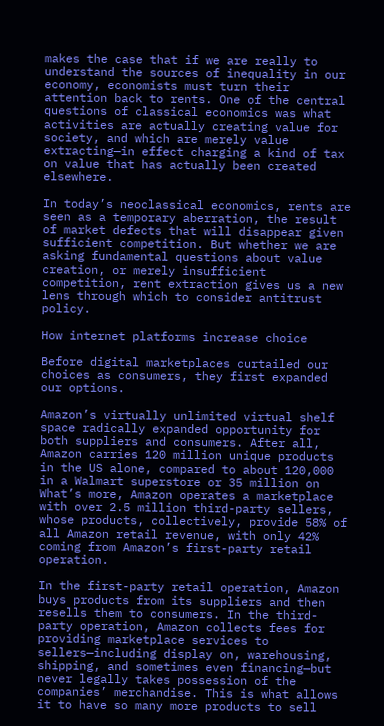makes the case that if we are really to understand the sources of inequality in our economy, economists must turn their attention back to rents. One of the central questions of classical economics was what activities are actually creating value for society, and which are merely value extracting—in effect charging a kind of tax on value that has actually been created elsewhere.

In today’s neoclassical economics, rents are seen as a temporary aberration, the result of market defects that will disappear given sufficient competition. But whether we are asking fundamental questions about value creation, or merely insufficient competition, rent extraction gives us a new lens through which to consider antitrust policy.

How internet platforms increase choice

Before digital marketplaces curtailed our choices as consumers, they first expanded our options.

Amazon’s virtually unlimited virtual shelf space radically expanded opportunity for both suppliers and consumers. After all, Amazon carries 120 million unique products in the US alone, compared to about 120,000 in a Walmart superstore or 35 million on What’s more, Amazon operates a marketplace with over 2.5 million third-party sellers, whose products, collectively, provide 58% of all Amazon retail revenue, with only 42% coming from Amazon’s first-party retail operation.

In the first-party retail operation, Amazon buys products from its suppliers and then resells them to consumers. In the third-party operation, Amazon collects fees for providing marketplace services to sellers—including display on, warehousing, shipping, and sometimes even financing—but never legally takes possession of the companies’ merchandise. This is what allows it to have so many more products to sell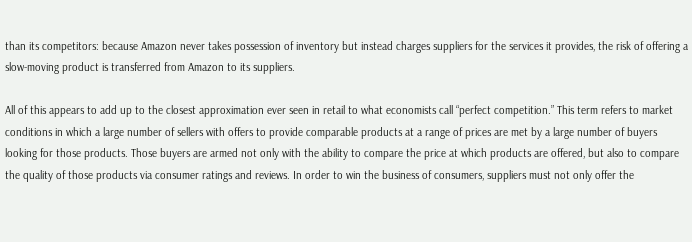than its competitors: because Amazon never takes possession of inventory but instead charges suppliers for the services it provides, the risk of offering a slow-moving product is transferred from Amazon to its suppliers.

All of this appears to add up to the closest approximation ever seen in retail to what economists call “perfect competition.” This term refers to market conditions in which a large number of sellers with offers to provide comparable products at a range of prices are met by a large number of buyers looking for those products. Those buyers are armed not only with the ability to compare the price at which products are offered, but also to compare the quality of those products via consumer ratings and reviews. In order to win the business of consumers, suppliers must not only offer the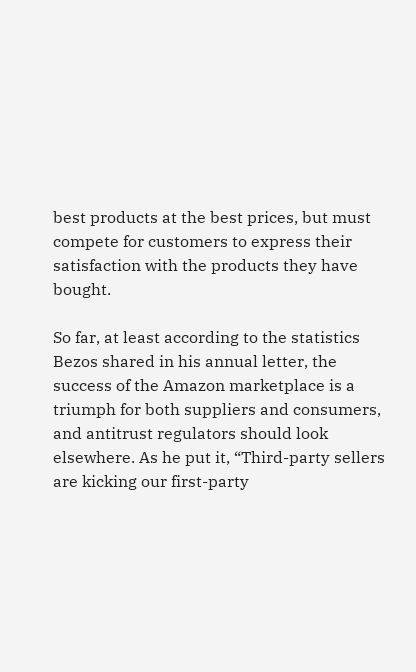best products at the best prices, but must compete for customers to express their satisfaction with the products they have bought.

So far, at least according to the statistics Bezos shared in his annual letter, the success of the Amazon marketplace is a triumph for both suppliers and consumers, and antitrust regulators should look elsewhere. As he put it, “Third-party sellers are kicking our first-party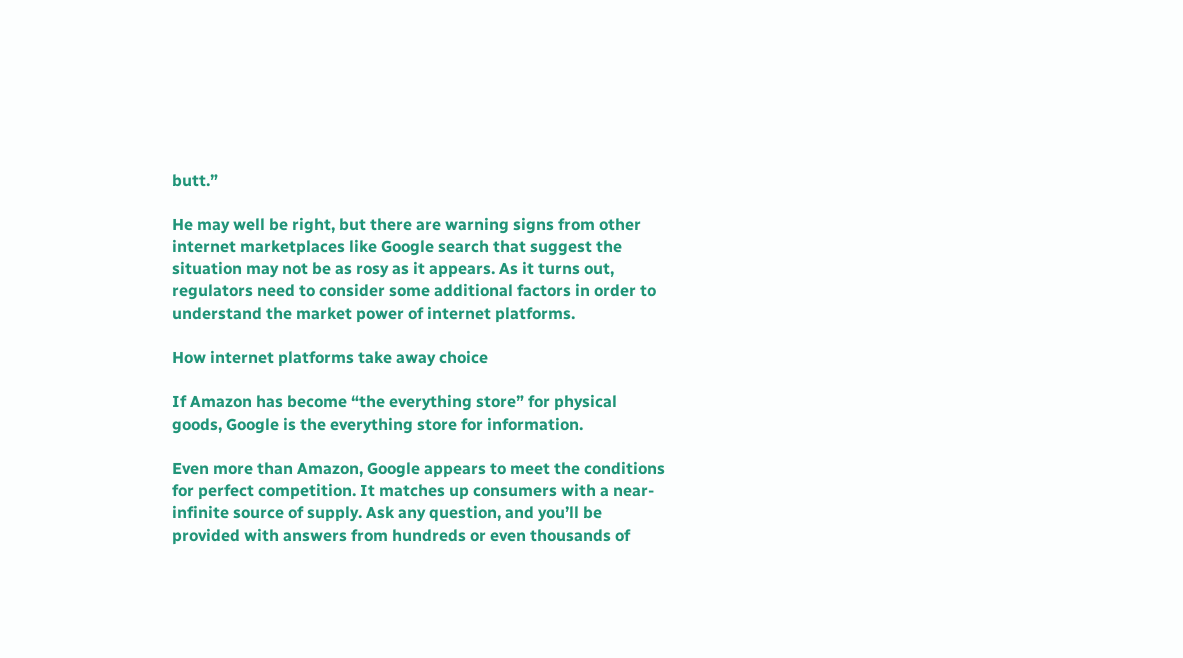butt.”

He may well be right, but there are warning signs from other internet marketplaces like Google search that suggest the situation may not be as rosy as it appears. As it turns out, regulators need to consider some additional factors in order to understand the market power of internet platforms.

How internet platforms take away choice

If Amazon has become “the everything store” for physical goods, Google is the everything store for information.

Even more than Amazon, Google appears to meet the conditions for perfect competition. It matches up consumers with a near-infinite source of supply. Ask any question, and you’ll be provided with answers from hundreds or even thousands of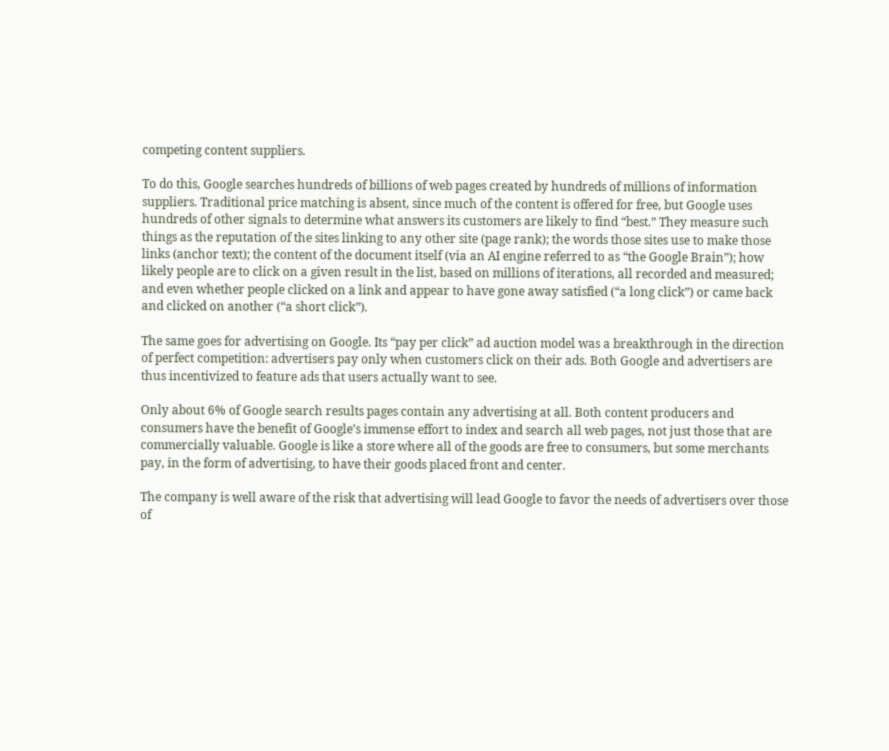competing content suppliers.

To do this, Google searches hundreds of billions of web pages created by hundreds of millions of information suppliers. Traditional price matching is absent, since much of the content is offered for free, but Google uses hundreds of other signals to determine what answers its customers are likely to find “best.” They measure such things as the reputation of the sites linking to any other site (page rank); the words those sites use to make those links (anchor text); the content of the document itself (via an AI engine referred to as “the Google Brain”); how likely people are to click on a given result in the list, based on millions of iterations, all recorded and measured; and even whether people clicked on a link and appear to have gone away satisfied (“a long click”) or came back and clicked on another (“a short click”).

The same goes for advertising on Google. Its “pay per click” ad auction model was a breakthrough in the direction of perfect competition: advertisers pay only when customers click on their ads. Both Google and advertisers are thus incentivized to feature ads that users actually want to see.

Only about 6% of Google search results pages contain any advertising at all. Both content producers and consumers have the benefit of Google’s immense effort to index and search all web pages, not just those that are commercially valuable. Google is like a store where all of the goods are free to consumers, but some merchants pay, in the form of advertising, to have their goods placed front and center.

The company is well aware of the risk that advertising will lead Google to favor the needs of advertisers over those of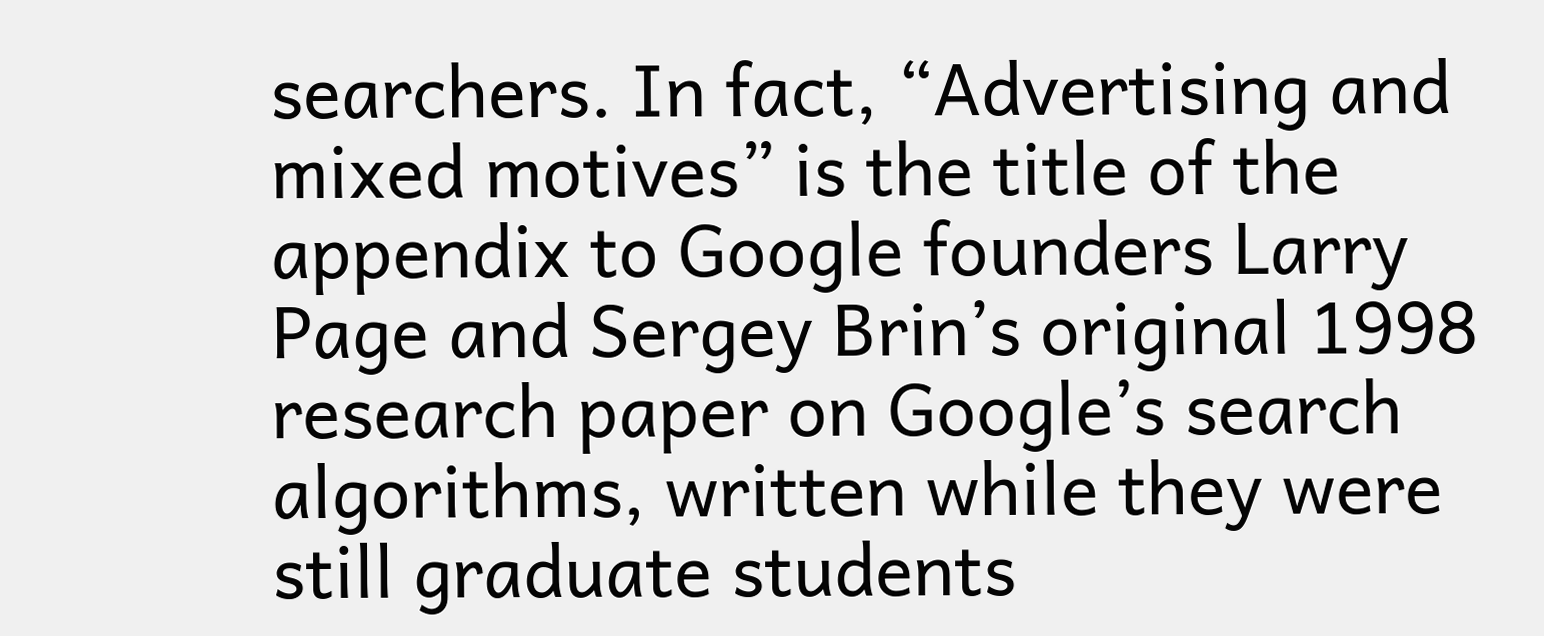searchers. In fact, “Advertising and mixed motives” is the title of the appendix to Google founders Larry Page and Sergey Brin’s original 1998 research paper on Google’s search algorithms, written while they were still graduate students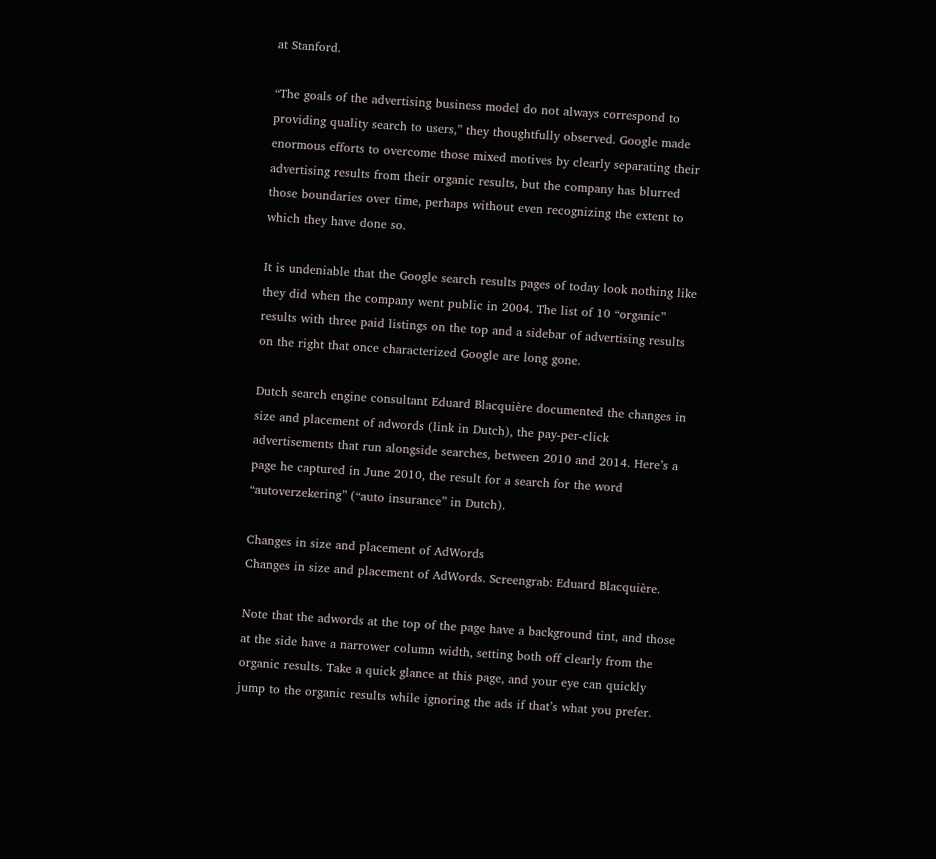at Stanford.

“The goals of the advertising business model do not always correspond to providing quality search to users,” they thoughtfully observed. Google made enormous efforts to overcome those mixed motives by clearly separating their advertising results from their organic results, but the company has blurred those boundaries over time, perhaps without even recognizing the extent to which they have done so.

It is undeniable that the Google search results pages of today look nothing like they did when the company went public in 2004. The list of 10 “organic” results with three paid listings on the top and a sidebar of advertising results on the right that once characterized Google are long gone.

Dutch search engine consultant Eduard Blacquière documented the changes in size and placement of adwords (link in Dutch), the pay-per-click advertisements that run alongside searches, between 2010 and 2014. Here’s a page he captured in June 2010, the result for a search for the word “autoverzekering” (“auto insurance” in Dutch).

Changes in size and placement of AdWords
Changes in size and placement of AdWords. Screengrab: Eduard Blacquière.

Note that the adwords at the top of the page have a background tint, and those at the side have a narrower column width, setting both off clearly from the organic results. Take a quick glance at this page, and your eye can quickly jump to the organic results while ignoring the ads if that’s what you prefer.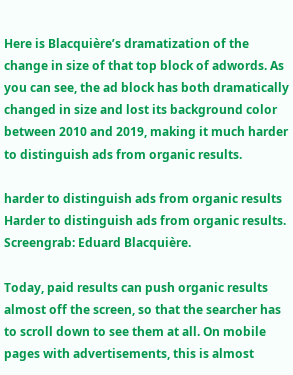Here is Blacquière’s dramatization of the change in size of that top block of adwords. As you can see, the ad block has both dramatically changed in size and lost its background color between 2010 and 2019, making it much harder to distinguish ads from organic results.

harder to distinguish ads from organic results
Harder to distinguish ads from organic results. Screengrab: Eduard Blacquière.

Today, paid results can push organic results almost off the screen, so that the searcher has to scroll down to see them at all. On mobile pages with advertisements, this is almost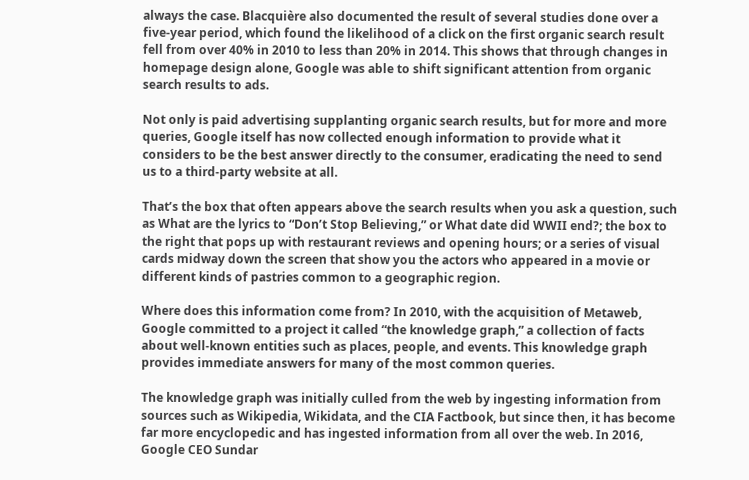always the case. Blacquière also documented the result of several studies done over a five-year period, which found the likelihood of a click on the first organic search result fell from over 40% in 2010 to less than 20% in 2014. This shows that through changes in homepage design alone, Google was able to shift significant attention from organic search results to ads.

Not only is paid advertising supplanting organic search results, but for more and more queries, Google itself has now collected enough information to provide what it considers to be the best answer directly to the consumer, eradicating the need to send us to a third-party website at all.

That’s the box that often appears above the search results when you ask a question, such as What are the lyrics to “Don’t Stop Believing,” or What date did WWII end?; the box to the right that pops up with restaurant reviews and opening hours; or a series of visual cards midway down the screen that show you the actors who appeared in a movie or different kinds of pastries common to a geographic region.

Where does this information come from? In 2010, with the acquisition of Metaweb, Google committed to a project it called “the knowledge graph,” a collection of facts about well-known entities such as places, people, and events. This knowledge graph provides immediate answers for many of the most common queries.

The knowledge graph was initially culled from the web by ingesting information from sources such as Wikipedia, Wikidata, and the CIA Factbook, but since then, it has become far more encyclopedic and has ingested information from all over the web. In 2016, Google CEO Sundar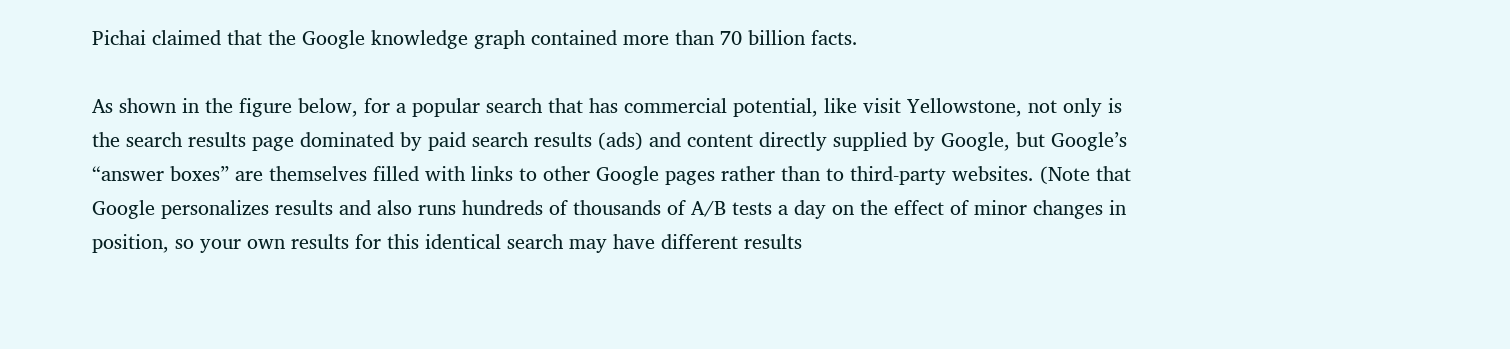Pichai claimed that the Google knowledge graph contained more than 70 billion facts.

As shown in the figure below, for a popular search that has commercial potential, like visit Yellowstone, not only is the search results page dominated by paid search results (ads) and content directly supplied by Google, but Google’s “answer boxes” are themselves filled with links to other Google pages rather than to third-party websites. (Note that Google personalizes results and also runs hundreds of thousands of A/B tests a day on the effect of minor changes in position, so your own results for this identical search may have different results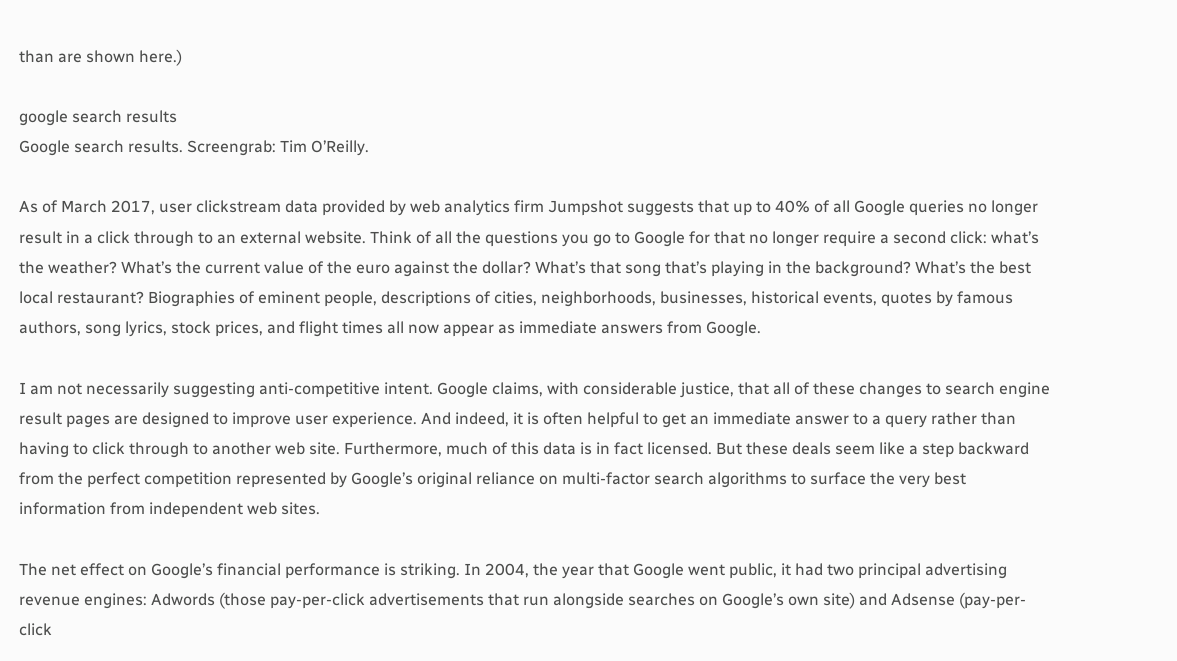than are shown here.)

google search results
Google search results. Screengrab: Tim O’Reilly.

As of March 2017, user clickstream data provided by web analytics firm Jumpshot suggests that up to 40% of all Google queries no longer result in a click through to an external website. Think of all the questions you go to Google for that no longer require a second click: what’s the weather? What’s the current value of the euro against the dollar? What’s that song that’s playing in the background? What’s the best local restaurant? Biographies of eminent people, descriptions of cities, neighborhoods, businesses, historical events, quotes by famous authors, song lyrics, stock prices, and flight times all now appear as immediate answers from Google.

I am not necessarily suggesting anti-competitive intent. Google claims, with considerable justice, that all of these changes to search engine result pages are designed to improve user experience. And indeed, it is often helpful to get an immediate answer to a query rather than having to click through to another web site. Furthermore, much of this data is in fact licensed. But these deals seem like a step backward from the perfect competition represented by Google’s original reliance on multi-factor search algorithms to surface the very best information from independent web sites.

The net effect on Google’s financial performance is striking. In 2004, the year that Google went public, it had two principal advertising revenue engines: Adwords (those pay-per-click advertisements that run alongside searches on Google’s own site) and Adsense (pay-per-click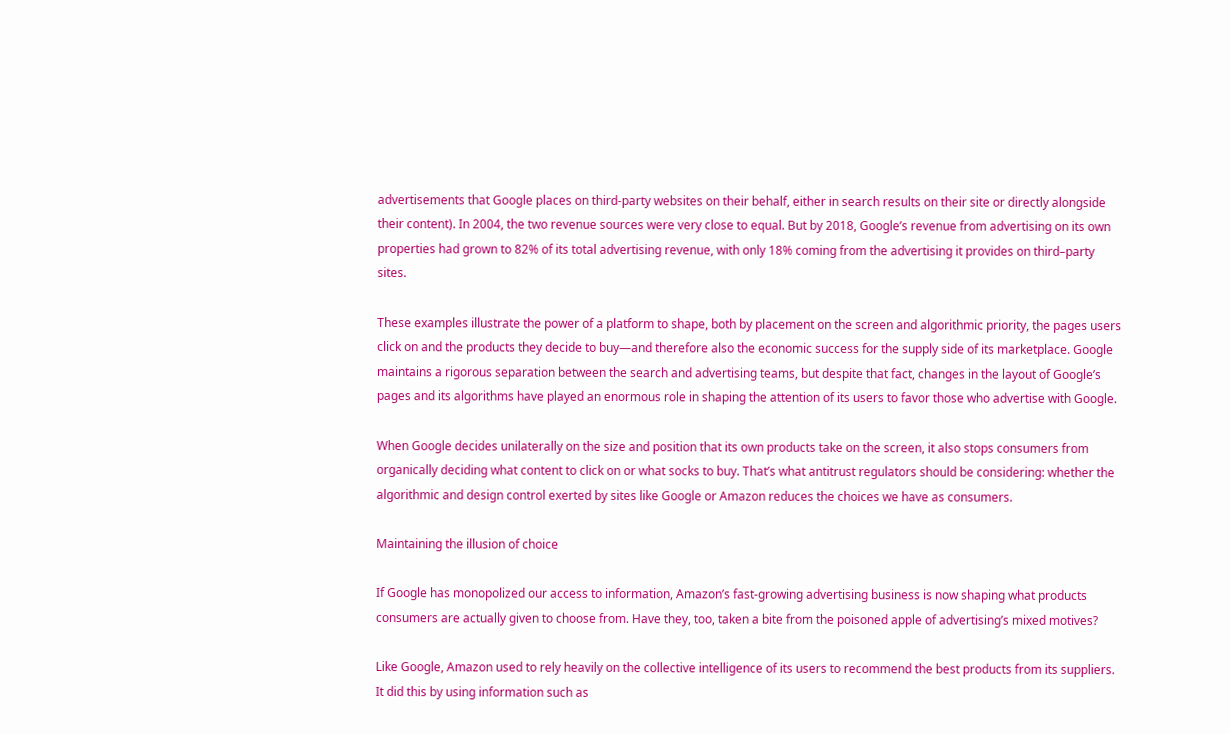advertisements that Google places on third-party websites on their behalf, either in search results on their site or directly alongside their content). In 2004, the two revenue sources were very close to equal. But by 2018, Google’s revenue from advertising on its own properties had grown to 82% of its total advertising revenue, with only 18% coming from the advertising it provides on third–party sites.

These examples illustrate the power of a platform to shape, both by placement on the screen and algorithmic priority, the pages users click on and the products they decide to buy—and therefore also the economic success for the supply side of its marketplace. Google maintains a rigorous separation between the search and advertising teams, but despite that fact, changes in the layout of Google’s pages and its algorithms have played an enormous role in shaping the attention of its users to favor those who advertise with Google.

When Google decides unilaterally on the size and position that its own products take on the screen, it also stops consumers from organically deciding what content to click on or what socks to buy. That’s what antitrust regulators should be considering: whether the algorithmic and design control exerted by sites like Google or Amazon reduces the choices we have as consumers.

Maintaining the illusion of choice

If Google has monopolized our access to information, Amazon’s fast-growing advertising business is now shaping what products consumers are actually given to choose from. Have they, too, taken a bite from the poisoned apple of advertising’s mixed motives?

Like Google, Amazon used to rely heavily on the collective intelligence of its users to recommend the best products from its suppliers. It did this by using information such as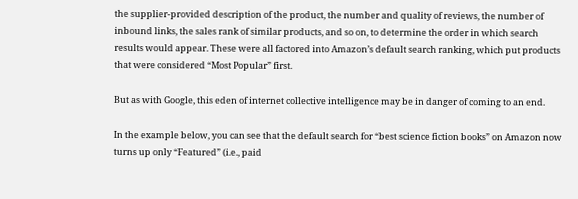the supplier-provided description of the product, the number and quality of reviews, the number of inbound links, the sales rank of similar products, and so on, to determine the order in which search results would appear. These were all factored into Amazon’s default search ranking, which put products that were considered “Most Popular” first.

But as with Google, this eden of internet collective intelligence may be in danger of coming to an end.

In the example below, you can see that the default search for “best science fiction books” on Amazon now turns up only “Featured” (i.e., paid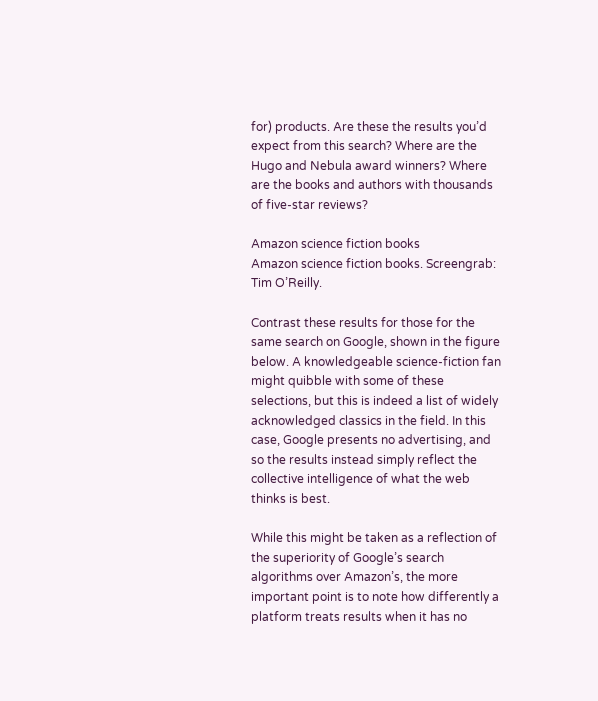for) products. Are these the results you’d expect from this search? Where are the Hugo and Nebula award winners? Where are the books and authors with thousands of five-star reviews?

Amazon science fiction books
Amazon science fiction books. Screengrab: Tim O’Reilly.

Contrast these results for those for the same search on Google, shown in the figure below. A knowledgeable science-fiction fan might quibble with some of these selections, but this is indeed a list of widely acknowledged classics in the field. In this case, Google presents no advertising, and so the results instead simply reflect the collective intelligence of what the web thinks is best.

While this might be taken as a reflection of the superiority of Google’s search algorithms over Amazon’s, the more important point is to note how differently a platform treats results when it has no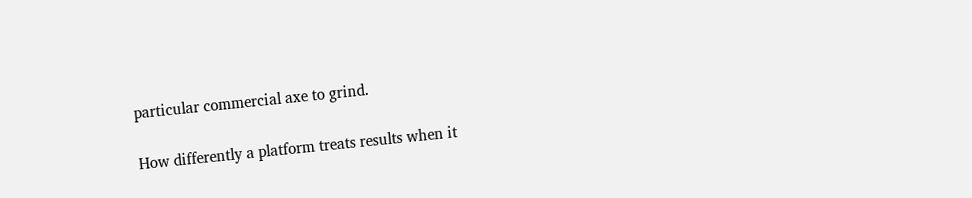particular commercial axe to grind.

How differently a platform treats results when it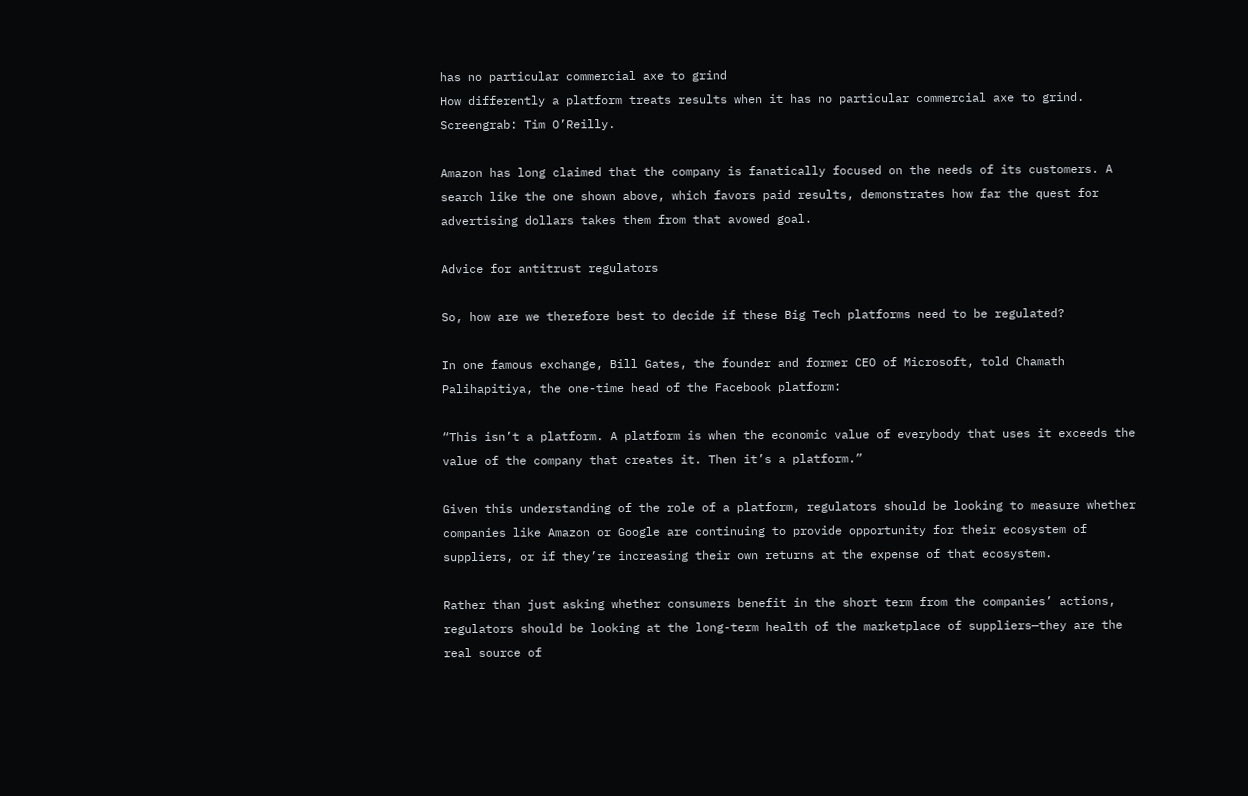has no particular commercial axe to grind
How differently a platform treats results when it has no particular commercial axe to grind. Screengrab: Tim O’Reilly.

Amazon has long claimed that the company is fanatically focused on the needs of its customers. A search like the one shown above, which favors paid results, demonstrates how far the quest for advertising dollars takes them from that avowed goal.

Advice for antitrust regulators

So, how are we therefore best to decide if these Big Tech platforms need to be regulated?

In one famous exchange, Bill Gates, the founder and former CEO of Microsoft, told Chamath Palihapitiya, the one-time head of the Facebook platform:

“This isn’t a platform. A platform is when the economic value of everybody that uses it exceeds the value of the company that creates it. Then it’s a platform.”

Given this understanding of the role of a platform, regulators should be looking to measure whether companies like Amazon or Google are continuing to provide opportunity for their ecosystem of suppliers, or if they’re increasing their own returns at the expense of that ecosystem.

Rather than just asking whether consumers benefit in the short term from the companies’ actions, regulators should be looking at the long-term health of the marketplace of suppliers—they are the real source of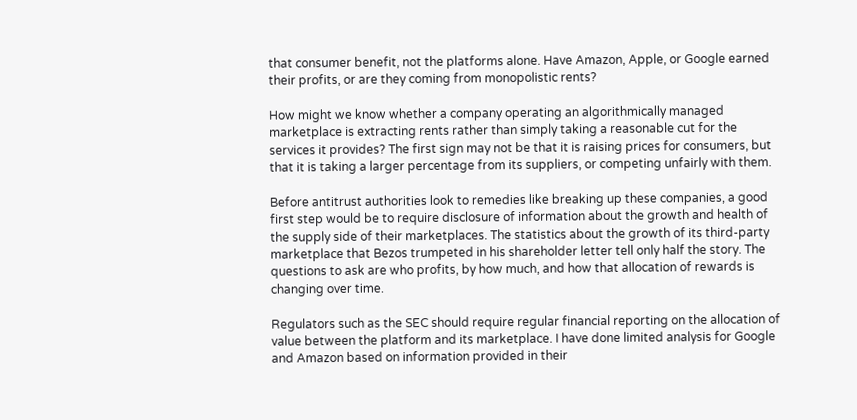that consumer benefit, not the platforms alone. Have Amazon, Apple, or Google earned their profits, or are they coming from monopolistic rents?

How might we know whether a company operating an algorithmically managed marketplace is extracting rents rather than simply taking a reasonable cut for the services it provides? The first sign may not be that it is raising prices for consumers, but that it is taking a larger percentage from its suppliers, or competing unfairly with them.

Before antitrust authorities look to remedies like breaking up these companies, a good first step would be to require disclosure of information about the growth and health of the supply side of their marketplaces. The statistics about the growth of its third-party marketplace that Bezos trumpeted in his shareholder letter tell only half the story. The questions to ask are who profits, by how much, and how that allocation of rewards is changing over time.

Regulators such as the SEC should require regular financial reporting on the allocation of value between the platform and its marketplace. I have done limited analysis for Google and Amazon based on information provided in their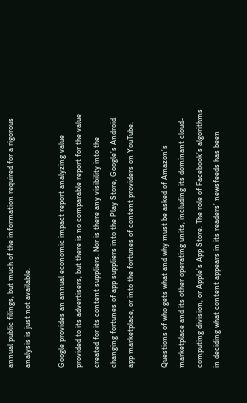annual public filings, but much of the information required for a rigorous analysis is just not available.

Google provides an annual economic impact report analyzing value provided to its advertisers, but there is no comparable report for the value created for its content suppliers. Nor is there any visibility into the changing fortunes of app suppliers into the Play Store, Google’s Android app marketplace, or into the fortunes of content providers on YouTube.

Questions of who gets what and why must be asked of Amazon’s marketplace and its other operating units, including its dominant cloud-computing division, or Apple’s App Store. The role of Facebook’s algorithms in deciding what content appears in its readers’ newsfeeds has been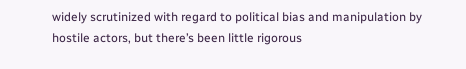widely scrutinized with regard to political bias and manipulation by hostile actors, but there’s been little rigorous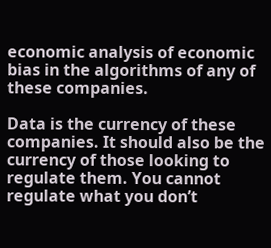economic analysis of economic bias in the algorithms of any of these companies.

Data is the currency of these companies. It should also be the currency of those looking to regulate them. You cannot regulate what you don’t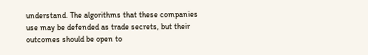understand. The algorithms that these companies use may be defended as trade secrets, but their outcomes should be open to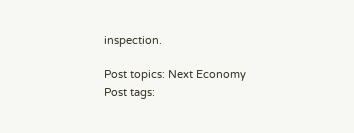inspection.

Post topics: Next Economy
Post tags: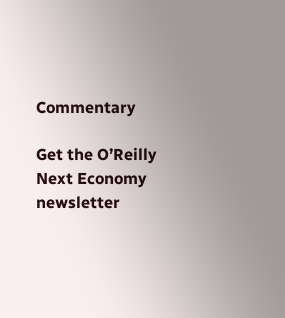Commentary

Get the O’Reilly Next Economy newsletter